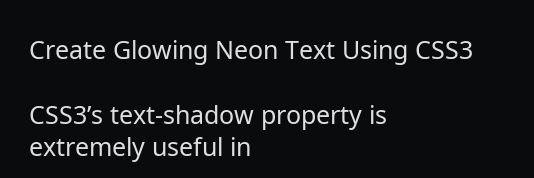Create Glowing Neon Text Using CSS3

CSS3’s text-shadow property is extremely useful in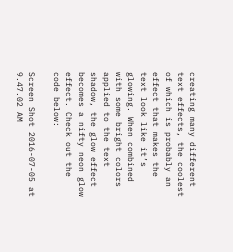creating many different text effects, the coolest of which is probably an effect that makes the text look like it’s glowing. When combined with some bright colors applied to the text shadow, the glow effect becomes a nifty neon glow effect. Check out the code below:

Screen Shot 2016-07-05 at 9.47.02 AM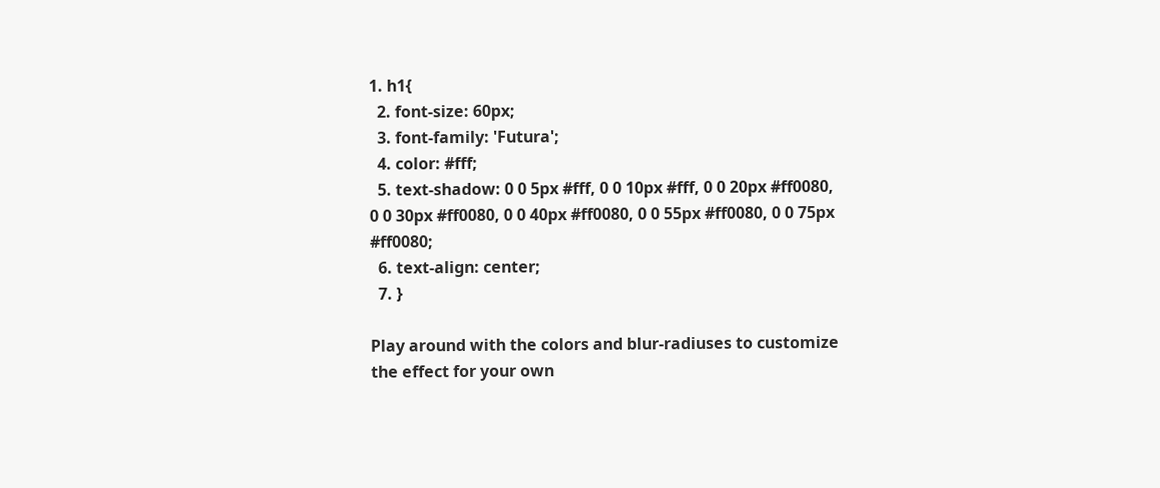1. h1{
  2. font-size: 60px;
  3. font-family: 'Futura';
  4. color: #fff;
  5. text-shadow: 0 0 5px #fff, 0 0 10px #fff, 0 0 20px #ff0080, 0 0 30px #ff0080, 0 0 40px #ff0080, 0 0 55px #ff0080, 0 0 75px #ff0080;
  6. text-align: center;
  7. }

Play around with the colors and blur-radiuses to customize the effect for your own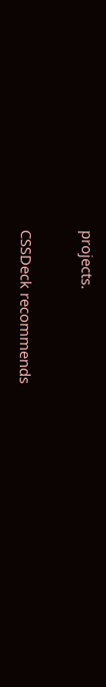projects.

CSSDeck recommends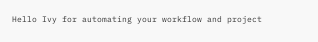Hello Ivy for automating your workflow and project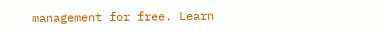management for free. Learn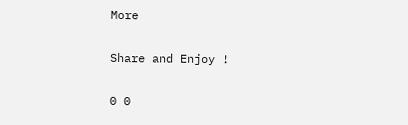More

Share and Enjoy !

0 0